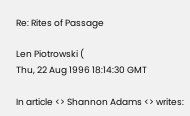Re: Rites of Passage

Len Piotrowski (
Thu, 22 Aug 1996 18:14:30 GMT

In article <> Shannon Adams <> writes: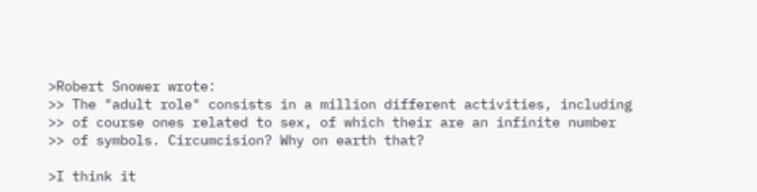>Robert Snower wrote:
>> The "adult role" consists in a million different activities, including
>> of course ones related to sex, of which their are an infinite number
>> of symbols. Circumcision? Why on earth that?

>I think it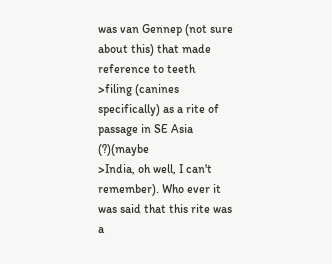was van Gennep (not sure about this) that made reference to teeth
>filing (canines specifically) as a rite of passage in SE Asia (?)(maybe
>India, oh well, I can't remember). Who ever it was said that this rite was a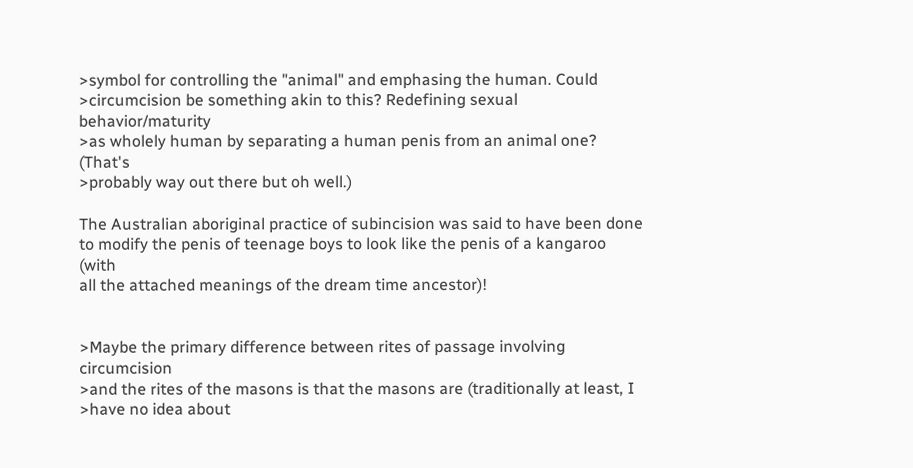>symbol for controlling the "animal" and emphasing the human. Could
>circumcision be something akin to this? Redefining sexual behavior/maturity
>as wholely human by separating a human penis from an animal one? (That's
>probably way out there but oh well.)

The Australian aboriginal practice of subincision was said to have been done
to modify the penis of teenage boys to look like the penis of a kangaroo (with
all the attached meanings of the dream time ancestor)!


>Maybe the primary difference between rites of passage involving circumcision
>and the rites of the masons is that the masons are (traditionally at least, I
>have no idea about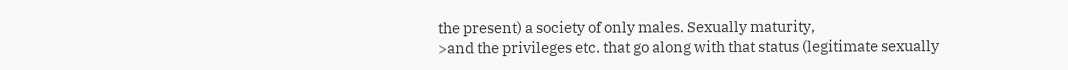the present) a society of only males. Sexually maturity,
>and the privileges etc. that go along with that status (legitimate sexually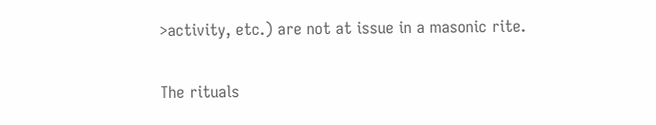>activity, etc.) are not at issue in a masonic rite.

The rituals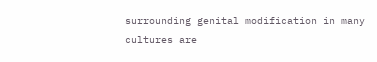surrounding genital modification in many cultures are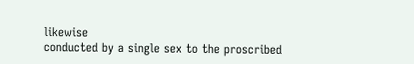likewise
conducted by a single sex to the proscribed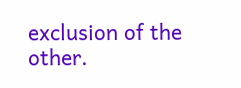exclusion of the other.